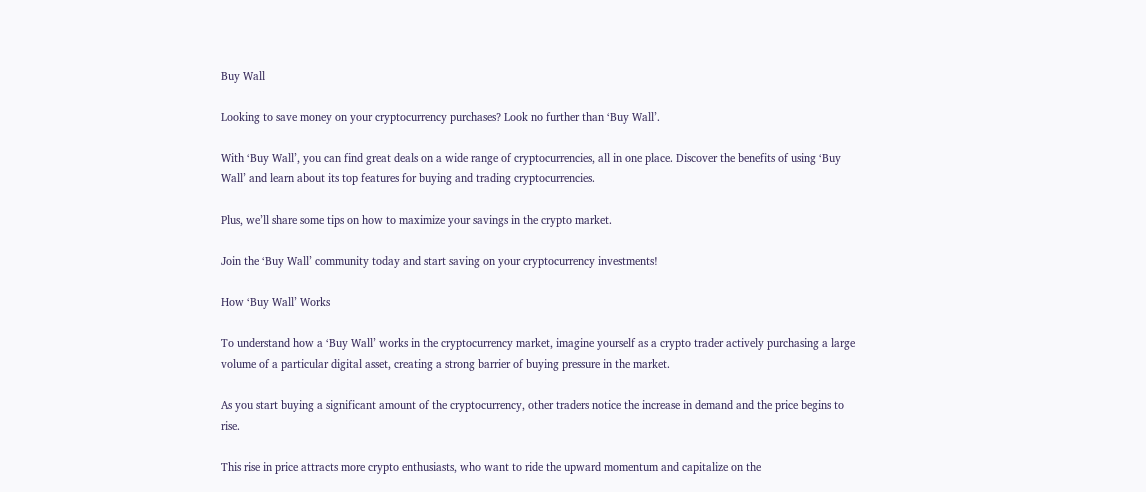Buy Wall

Looking to save money on your cryptocurrency purchases? Look no further than ‘Buy Wall’.

With ‘Buy Wall’, you can find great deals on a wide range of cryptocurrencies, all in one place. Discover the benefits of using ‘Buy Wall’ and learn about its top features for buying and trading cryptocurrencies.

Plus, we’ll share some tips on how to maximize your savings in the crypto market.

Join the ‘Buy Wall’ community today and start saving on your cryptocurrency investments!

How ‘Buy Wall’ Works

To understand how a ‘Buy Wall’ works in the cryptocurrency market, imagine yourself as a crypto trader actively purchasing a large volume of a particular digital asset, creating a strong barrier of buying pressure in the market.

As you start buying a significant amount of the cryptocurrency, other traders notice the increase in demand and the price begins to rise.

This rise in price attracts more crypto enthusiasts, who want to ride the upward momentum and capitalize on the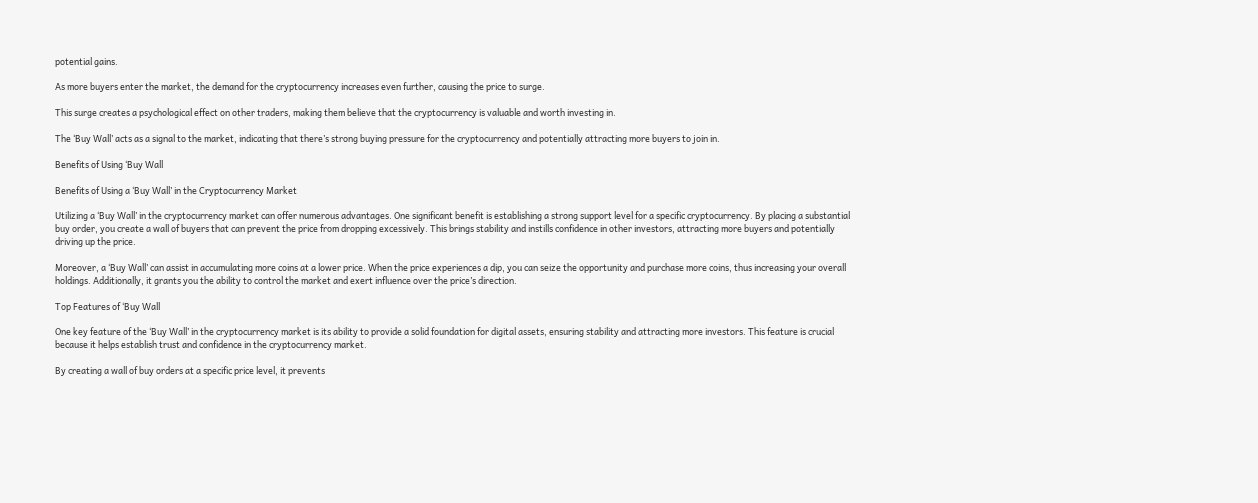potential gains.

As more buyers enter the market, the demand for the cryptocurrency increases even further, causing the price to surge.

This surge creates a psychological effect on other traders, making them believe that the cryptocurrency is valuable and worth investing in.

The ‘Buy Wall’ acts as a signal to the market, indicating that there’s strong buying pressure for the cryptocurrency and potentially attracting more buyers to join in.

Benefits of Using ‘Buy Wall

Benefits of Using a ‘Buy Wall’ in the Cryptocurrency Market

Utilizing a ‘Buy Wall’ in the cryptocurrency market can offer numerous advantages. One significant benefit is establishing a strong support level for a specific cryptocurrency. By placing a substantial buy order, you create a wall of buyers that can prevent the price from dropping excessively. This brings stability and instills confidence in other investors, attracting more buyers and potentially driving up the price.

Moreover, a ‘Buy Wall’ can assist in accumulating more coins at a lower price. When the price experiences a dip, you can seize the opportunity and purchase more coins, thus increasing your overall holdings. Additionally, it grants you the ability to control the market and exert influence over the price’s direction.

Top Features of ‘Buy Wall

One key feature of the ‘Buy Wall’ in the cryptocurrency market is its ability to provide a solid foundation for digital assets, ensuring stability and attracting more investors. This feature is crucial because it helps establish trust and confidence in the cryptocurrency market.

By creating a wall of buy orders at a specific price level, it prevents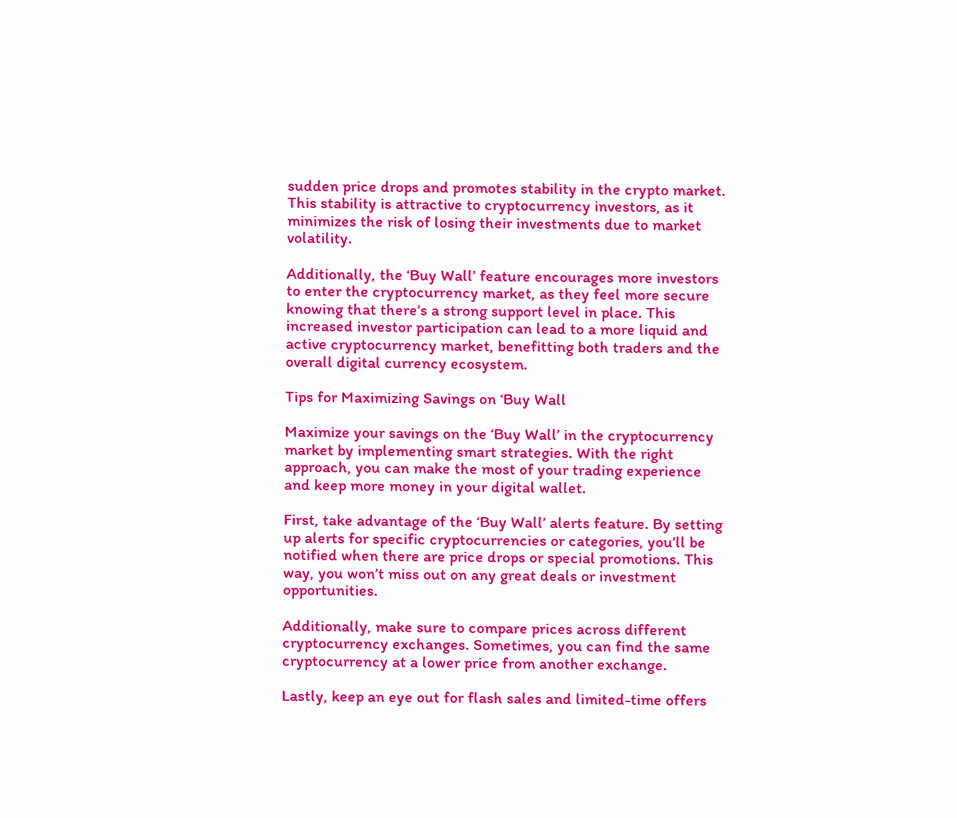sudden price drops and promotes stability in the crypto market. This stability is attractive to cryptocurrency investors, as it minimizes the risk of losing their investments due to market volatility.

Additionally, the ‘Buy Wall’ feature encourages more investors to enter the cryptocurrency market, as they feel more secure knowing that there’s a strong support level in place. This increased investor participation can lead to a more liquid and active cryptocurrency market, benefitting both traders and the overall digital currency ecosystem.

Tips for Maximizing Savings on ‘Buy Wall

Maximize your savings on the ‘Buy Wall’ in the cryptocurrency market by implementing smart strategies. With the right approach, you can make the most of your trading experience and keep more money in your digital wallet.

First, take advantage of the ‘Buy Wall’ alerts feature. By setting up alerts for specific cryptocurrencies or categories, you’ll be notified when there are price drops or special promotions. This way, you won’t miss out on any great deals or investment opportunities.

Additionally, make sure to compare prices across different cryptocurrency exchanges. Sometimes, you can find the same cryptocurrency at a lower price from another exchange.

Lastly, keep an eye out for flash sales and limited-time offers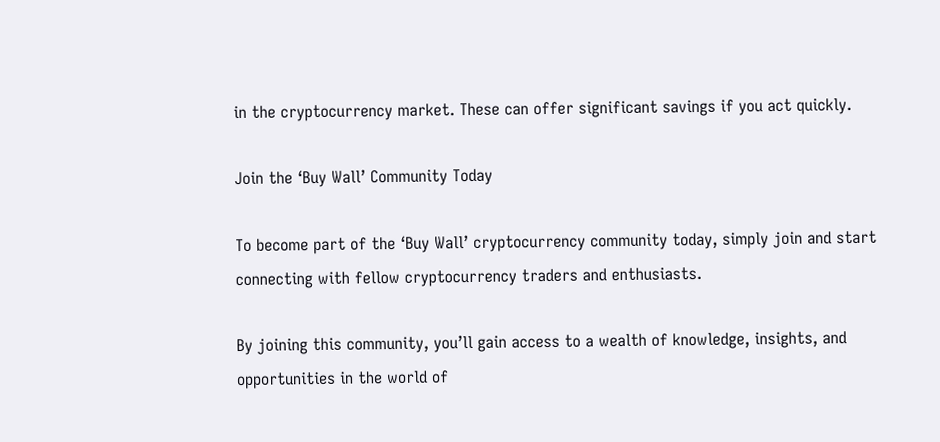in the cryptocurrency market. These can offer significant savings if you act quickly.

Join the ‘Buy Wall’ Community Today

To become part of the ‘Buy Wall’ cryptocurrency community today, simply join and start connecting with fellow cryptocurrency traders and enthusiasts.

By joining this community, you’ll gain access to a wealth of knowledge, insights, and opportunities in the world of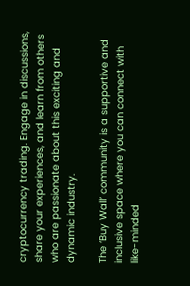cryptocurrency trading. Engage in discussions, share your experiences, and learn from others who are passionate about this exciting and dynamic industry.

The ‘Buy Wall’ community is a supportive and inclusive space where you can connect with like-minded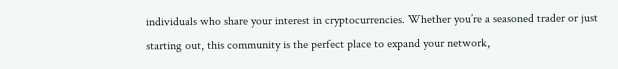individuals who share your interest in cryptocurrencies. Whether you’re a seasoned trader or just starting out, this community is the perfect place to expand your network,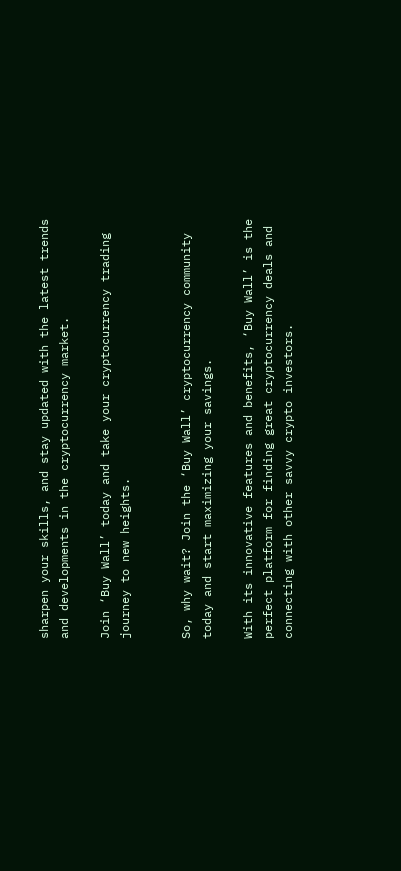sharpen your skills, and stay updated with the latest trends and developments in the cryptocurrency market.

Join ‘Buy Wall’ today and take your cryptocurrency trading journey to new heights.


So, why wait? Join the ‘Buy Wall’ cryptocurrency community today and start maximizing your savings.

With its innovative features and benefits, ‘Buy Wall’ is the perfect platform for finding great cryptocurrency deals and connecting with other savvy crypto investors.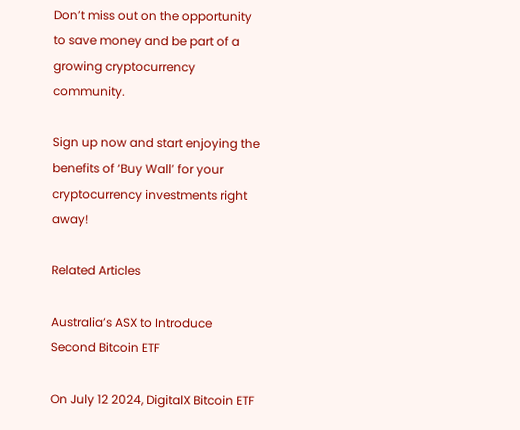Don’t miss out on the opportunity to save money and be part of a growing cryptocurrency community.

Sign up now and start enjoying the benefits of ‘Buy Wall’ for your cryptocurrency investments right away!

Related Articles

Australia’s ASX to Introduce Second Bitcoin ETF

On July 12 2024, DigitalX Bitcoin ETF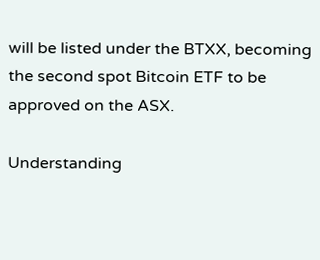will be listed under the BTXX, becoming the second spot Bitcoin ETF to be approved on the ASX.

Understanding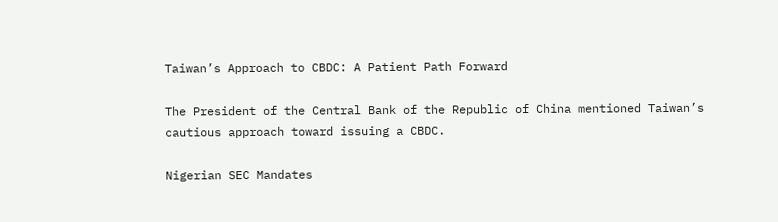Taiwan’s Approach to CBDC: A Patient Path Forward

The President of the Central Bank of the Republic of China mentioned Taiwan’s cautious approach toward issuing a CBDC.

Nigerian SEC Mandates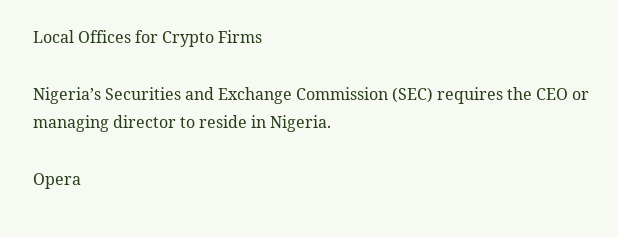Local Offices for Crypto Firms

Nigeria’s Securities and Exchange Commission (SEC) requires the CEO or managing director to reside in Nigeria.

Opera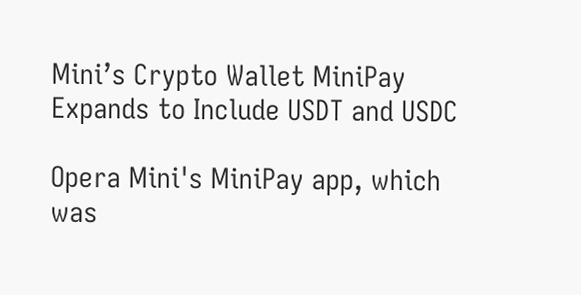Mini’s Crypto Wallet MiniPay Expands to Include USDT and USDC

Opera Mini's MiniPay app, which was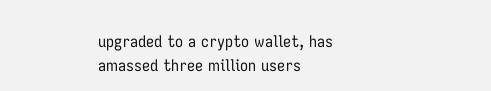upgraded to a crypto wallet, has amassed three million users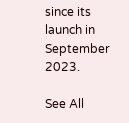since its launch in September 2023.

See All